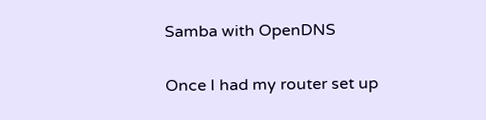Samba with OpenDNS

Once I had my router set up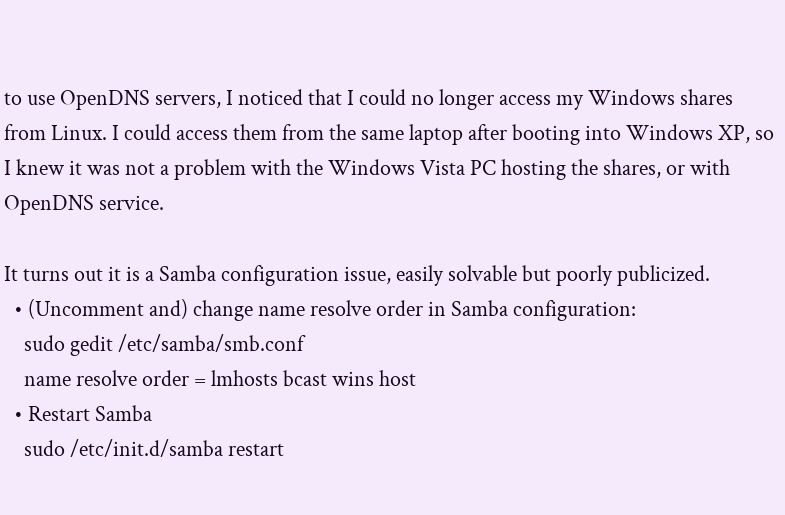to use OpenDNS servers, I noticed that I could no longer access my Windows shares from Linux. I could access them from the same laptop after booting into Windows XP, so I knew it was not a problem with the Windows Vista PC hosting the shares, or with OpenDNS service.

It turns out it is a Samba configuration issue, easily solvable but poorly publicized.
  • (Uncomment and) change name resolve order in Samba configuration:
    sudo gedit /etc/samba/smb.conf
    name resolve order = lmhosts bcast wins host
  • Restart Samba
    sudo /etc/init.d/samba restart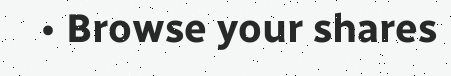• Browse your shares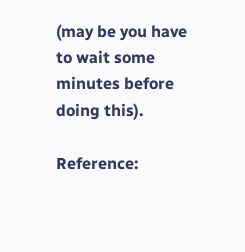(may be you have to wait some minutes before doing this).

Reference: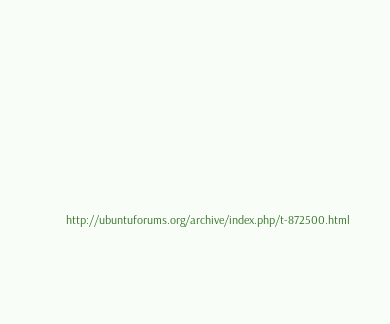http://ubuntuforums.org/archive/index.php/t-872500.html